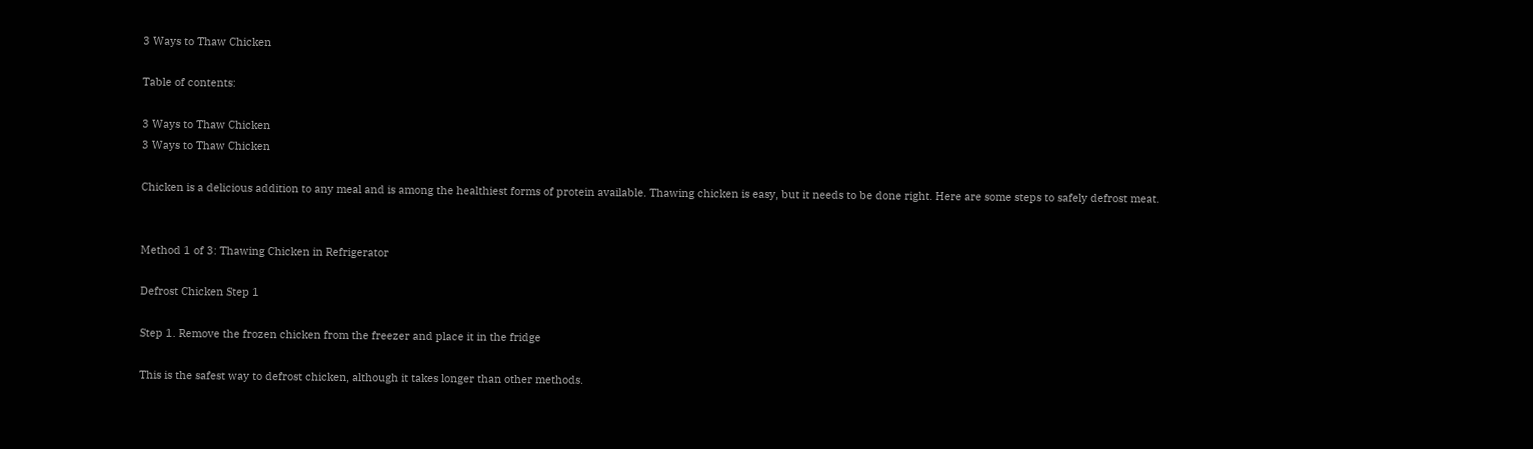3 Ways to Thaw Chicken

Table of contents:

3 Ways to Thaw Chicken
3 Ways to Thaw Chicken

Chicken is a delicious addition to any meal and is among the healthiest forms of protein available. Thawing chicken is easy, but it needs to be done right. Here are some steps to safely defrost meat.


Method 1 of 3: Thawing Chicken in Refrigerator

Defrost Chicken Step 1

Step 1. Remove the frozen chicken from the freezer and place it in the fridge

This is the safest way to defrost chicken, although it takes longer than other methods.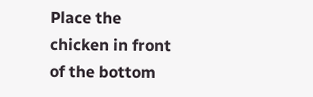Place the chicken in front of the bottom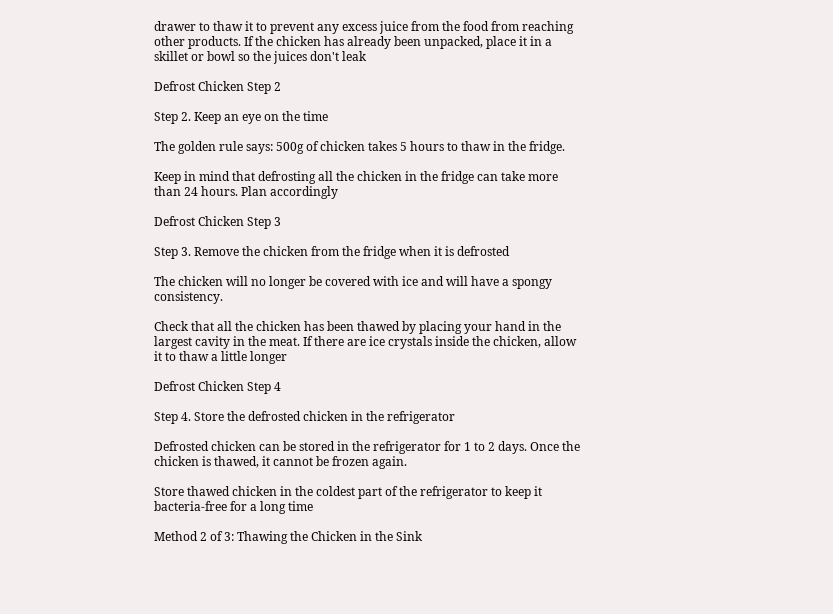drawer to thaw it to prevent any excess juice from the food from reaching other products. If the chicken has already been unpacked, place it in a skillet or bowl so the juices don't leak

Defrost Chicken Step 2

Step 2. Keep an eye on the time

The golden rule says: 500g of chicken takes 5 hours to thaw in the fridge.

Keep in mind that defrosting all the chicken in the fridge can take more than 24 hours. Plan accordingly

Defrost Chicken Step 3

Step 3. Remove the chicken from the fridge when it is defrosted

The chicken will no longer be covered with ice and will have a spongy consistency.

Check that all the chicken has been thawed by placing your hand in the largest cavity in the meat. If there are ice crystals inside the chicken, allow it to thaw a little longer

Defrost Chicken Step 4

Step 4. Store the defrosted chicken in the refrigerator

Defrosted chicken can be stored in the refrigerator for 1 to 2 days. Once the chicken is thawed, it cannot be frozen again.

Store thawed chicken in the coldest part of the refrigerator to keep it bacteria-free for a long time

Method 2 of 3: Thawing the Chicken in the Sink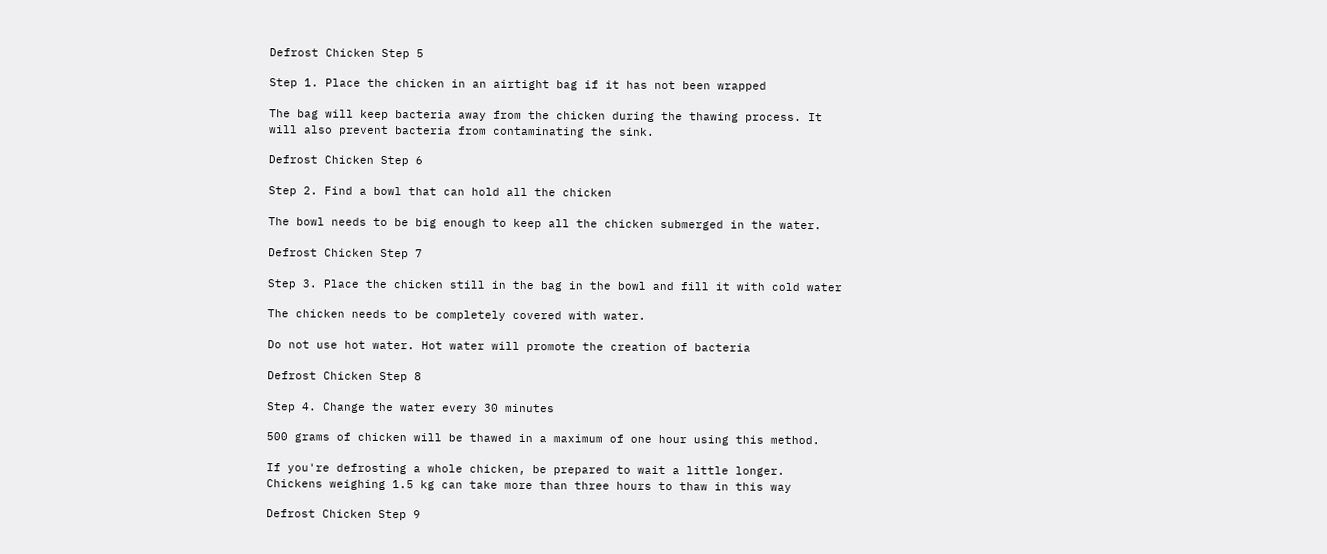Defrost Chicken Step 5

Step 1. Place the chicken in an airtight bag if it has not been wrapped

The bag will keep bacteria away from the chicken during the thawing process. It will also prevent bacteria from contaminating the sink.

Defrost Chicken Step 6

Step 2. Find a bowl that can hold all the chicken

The bowl needs to be big enough to keep all the chicken submerged in the water.

Defrost Chicken Step 7

Step 3. Place the chicken still in the bag in the bowl and fill it with cold water

The chicken needs to be completely covered with water.

Do not use hot water. Hot water will promote the creation of bacteria

Defrost Chicken Step 8

Step 4. Change the water every 30 minutes

500 grams of chicken will be thawed in a maximum of one hour using this method.

If you're defrosting a whole chicken, be prepared to wait a little longer. Chickens weighing 1.5 kg can take more than three hours to thaw in this way

Defrost Chicken Step 9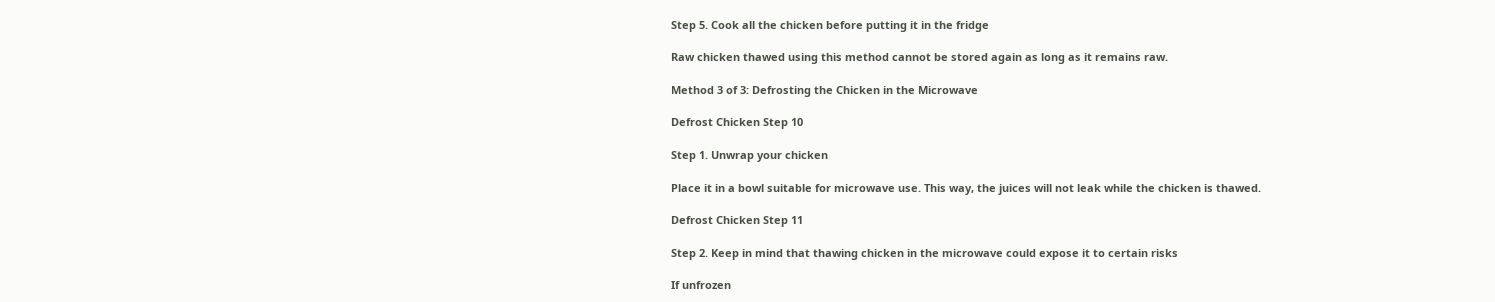Step 5. Cook all the chicken before putting it in the fridge

Raw chicken thawed using this method cannot be stored again as long as it remains raw.

Method 3 of 3: Defrosting the Chicken in the Microwave

Defrost Chicken Step 10

Step 1. Unwrap your chicken

Place it in a bowl suitable for microwave use. This way, the juices will not leak while the chicken is thawed.

Defrost Chicken Step 11

Step 2. Keep in mind that thawing chicken in the microwave could expose it to certain risks

If unfrozen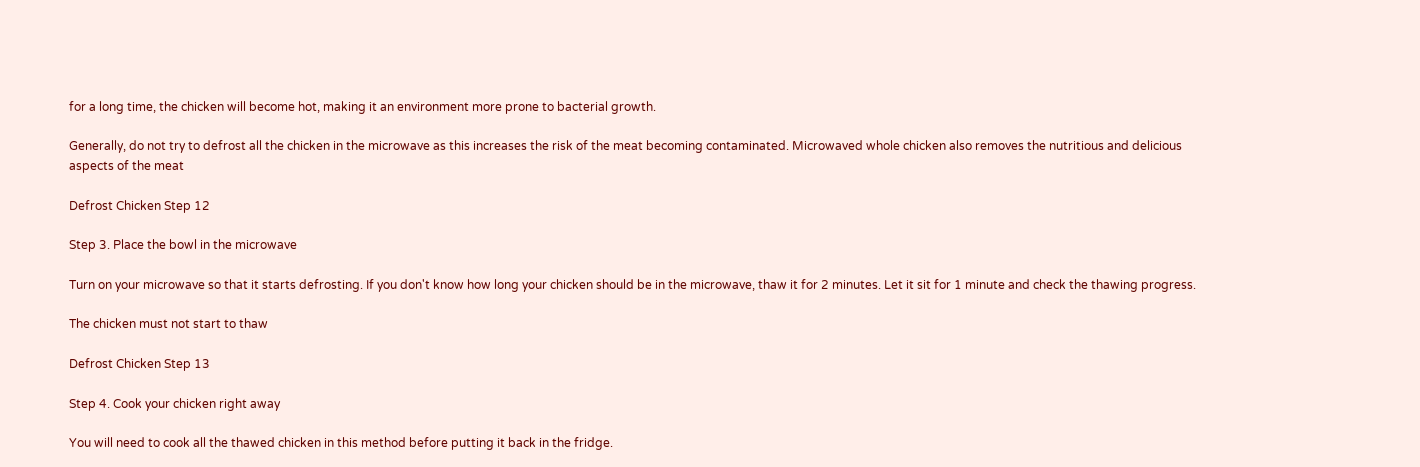for a long time, the chicken will become hot, making it an environment more prone to bacterial growth.

Generally, do not try to defrost all the chicken in the microwave as this increases the risk of the meat becoming contaminated. Microwaved whole chicken also removes the nutritious and delicious aspects of the meat

Defrost Chicken Step 12

Step 3. Place the bowl in the microwave

Turn on your microwave so that it starts defrosting. If you don't know how long your chicken should be in the microwave, thaw it for 2 minutes. Let it sit for 1 minute and check the thawing progress.

The chicken must not start to thaw

Defrost Chicken Step 13

Step 4. Cook your chicken right away

You will need to cook all the thawed chicken in this method before putting it back in the fridge.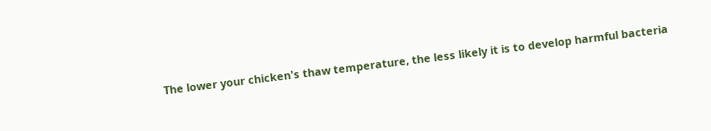The lower your chicken's thaw temperature, the less likely it is to develop harmful bacteria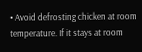• Avoid defrosting chicken at room temperature. If it stays at room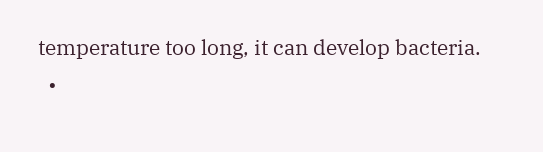temperature too long, it can develop bacteria.
  •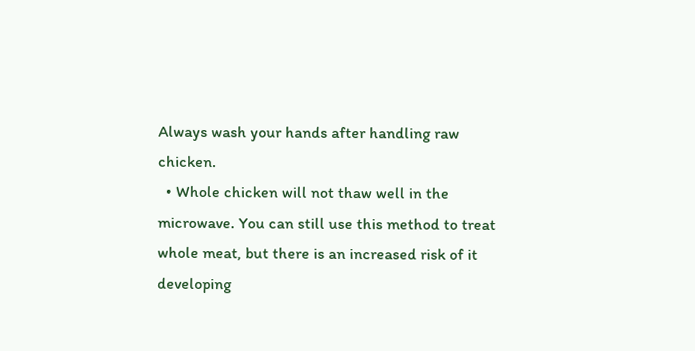Always wash your hands after handling raw chicken.
  • Whole chicken will not thaw well in the microwave. You can still use this method to treat whole meat, but there is an increased risk of it developing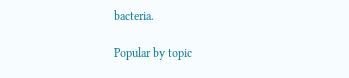bacteria.

Popular by topic